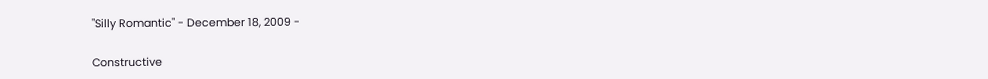"Silly Romantic" - December 18, 2009 -

Constructive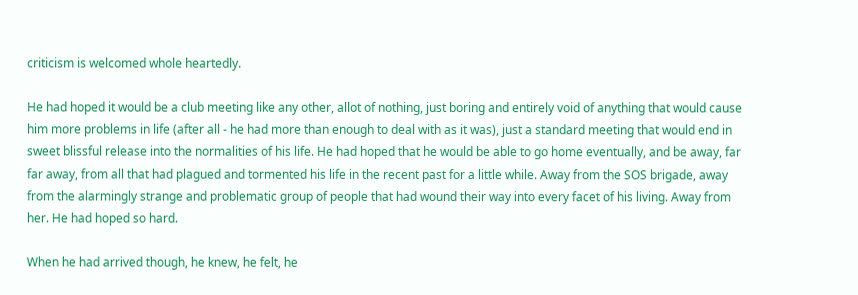criticism is welcomed whole heartedly.

He had hoped it would be a club meeting like any other, allot of nothing, just boring and entirely void of anything that would cause him more problems in life (after all - he had more than enough to deal with as it was), just a standard meeting that would end in sweet blissful release into the normalities of his life. He had hoped that he would be able to go home eventually, and be away, far far away, from all that had plagued and tormented his life in the recent past for a little while. Away from the SOS brigade, away from the alarmingly strange and problematic group of people that had wound their way into every facet of his living. Away from her. He had hoped so hard.

When he had arrived though, he knew, he felt, he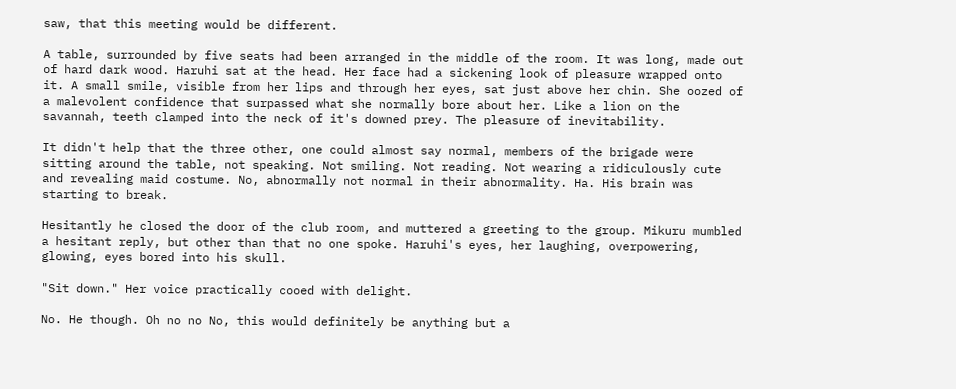saw, that this meeting would be different.

A table, surrounded by five seats had been arranged in the middle of the room. It was long, made out of hard dark wood. Haruhi sat at the head. Her face had a sickening look of pleasure wrapped onto it. A small smile, visible from her lips and through her eyes, sat just above her chin. She oozed of a malevolent confidence that surpassed what she normally bore about her. Like a lion on the savannah, teeth clamped into the neck of it's downed prey. The pleasure of inevitability.

It didn't help that the three other, one could almost say normal, members of the brigade were sitting around the table, not speaking. Not smiling. Not reading. Not wearing a ridiculously cute and revealing maid costume. No, abnormally not normal in their abnormality. Ha. His brain was starting to break.

Hesitantly he closed the door of the club room, and muttered a greeting to the group. Mikuru mumbled a hesitant reply, but other than that no one spoke. Haruhi's eyes, her laughing, overpowering, glowing, eyes bored into his skull.

"Sit down." Her voice practically cooed with delight.

No. He though. Oh no no No, this would definitely be anything but a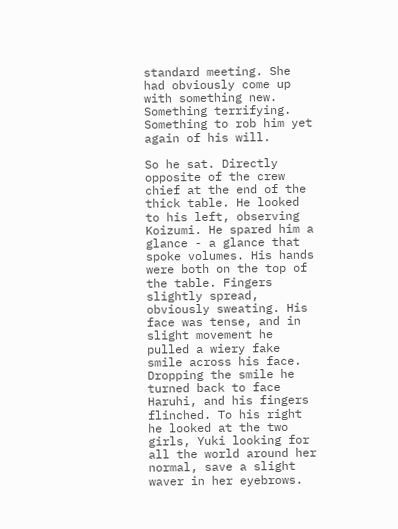standard meeting. She had obviously come up with something new. Something terrifying. Something to rob him yet again of his will.

So he sat. Directly opposite of the crew chief at the end of the thick table. He looked to his left, observing Koizumi. He spared him a glance - a glance that spoke volumes. His hands were both on the top of the table. Fingers slightly spread, obviously sweating. His face was tense, and in slight movement he pulled a wiery fake smile across his face. Dropping the smile he turned back to face Haruhi, and his fingers flinched. To his right he looked at the two girls, Yuki looking for all the world around her normal, save a slight waver in her eyebrows.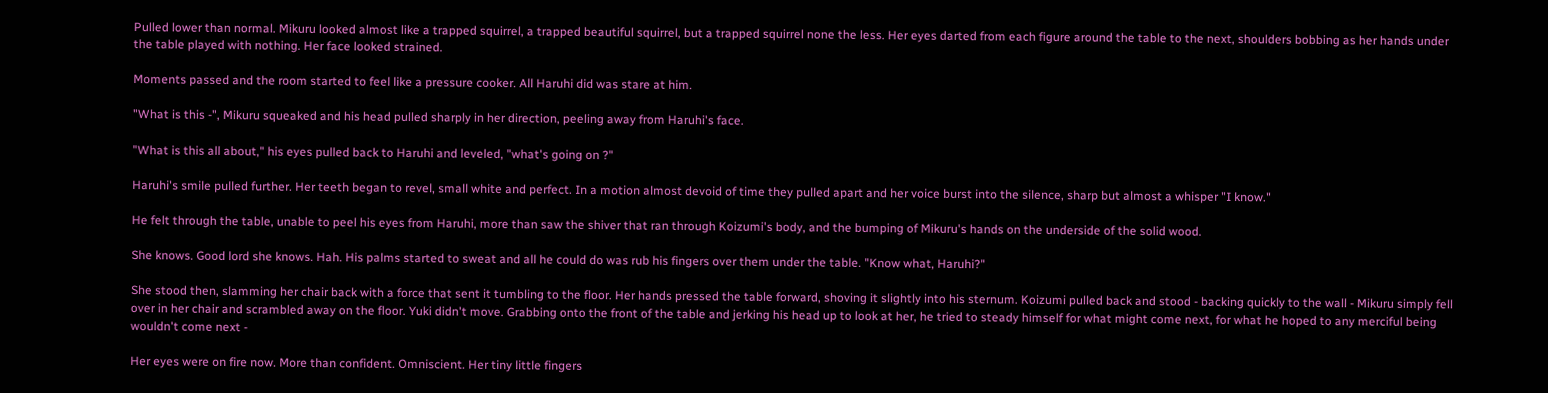Pulled lower than normal. Mikuru looked almost like a trapped squirrel, a trapped beautiful squirrel, but a trapped squirrel none the less. Her eyes darted from each figure around the table to the next, shoulders bobbing as her hands under the table played with nothing. Her face looked strained.

Moments passed and the room started to feel like a pressure cooker. All Haruhi did was stare at him.

"What is this -", Mikuru squeaked and his head pulled sharply in her direction, peeling away from Haruhi's face.

"What is this all about," his eyes pulled back to Haruhi and leveled, "what's going on ?"

Haruhi's smile pulled further. Her teeth began to revel, small white and perfect. In a motion almost devoid of time they pulled apart and her voice burst into the silence, sharp but almost a whisper "I know."

He felt through the table, unable to peel his eyes from Haruhi, more than saw the shiver that ran through Koizumi's body, and the bumping of Mikuru's hands on the underside of the solid wood.

She knows. Good lord she knows. Hah. His palms started to sweat and all he could do was rub his fingers over them under the table. "Know what, Haruhi?"

She stood then, slamming her chair back with a force that sent it tumbling to the floor. Her hands pressed the table forward, shoving it slightly into his sternum. Koizumi pulled back and stood - backing quickly to the wall - Mikuru simply fell over in her chair and scrambled away on the floor. Yuki didn't move. Grabbing onto the front of the table and jerking his head up to look at her, he tried to steady himself for what might come next, for what he hoped to any merciful being wouldn't come next -

Her eyes were on fire now. More than confident. Omniscient. Her tiny little fingers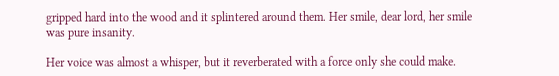gripped hard into the wood and it splintered around them. Her smile, dear lord, her smile was pure insanity.

Her voice was almost a whisper, but it reverberated with a force only she could make.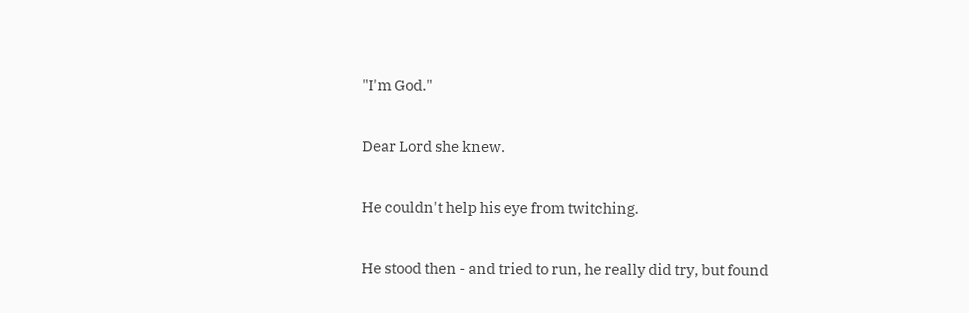"I'm God."

Dear Lord she knew.

He couldn't help his eye from twitching.

He stood then - and tried to run, he really did try, but found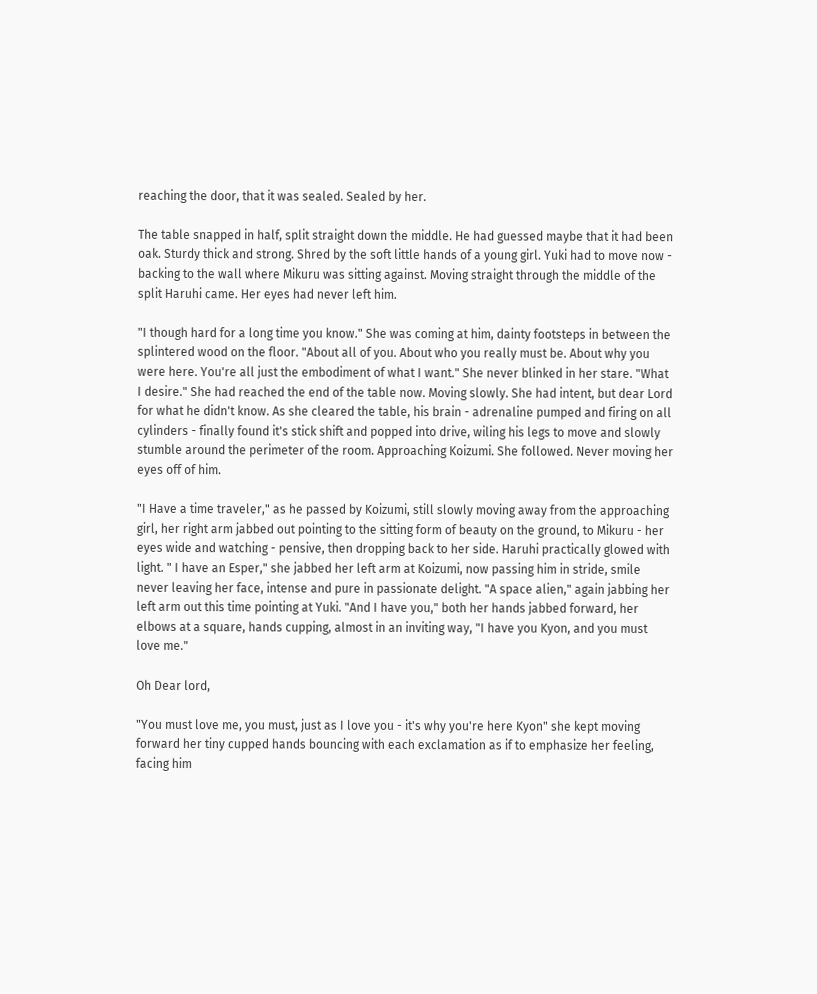reaching the door, that it was sealed. Sealed by her.

The table snapped in half, split straight down the middle. He had guessed maybe that it had been oak. Sturdy thick and strong. Shred by the soft little hands of a young girl. Yuki had to move now - backing to the wall where Mikuru was sitting against. Moving straight through the middle of the split Haruhi came. Her eyes had never left him.

"I though hard for a long time you know." She was coming at him, dainty footsteps in between the splintered wood on the floor. "About all of you. About who you really must be. About why you were here. You're all just the embodiment of what I want." She never blinked in her stare. "What I desire." She had reached the end of the table now. Moving slowly. She had intent, but dear Lord for what he didn't know. As she cleared the table, his brain - adrenaline pumped and firing on all cylinders - finally found it's stick shift and popped into drive, wiling his legs to move and slowly stumble around the perimeter of the room. Approaching Koizumi. She followed. Never moving her eyes off of him.

"I Have a time traveler," as he passed by Koizumi, still slowly moving away from the approaching girl, her right arm jabbed out pointing to the sitting form of beauty on the ground, to Mikuru - her eyes wide and watching - pensive, then dropping back to her side. Haruhi practically glowed with light. " I have an Esper," she jabbed her left arm at Koizumi, now passing him in stride, smile never leaving her face, intense and pure in passionate delight. "A space alien," again jabbing her left arm out this time pointing at Yuki. "And I have you," both her hands jabbed forward, her elbows at a square, hands cupping, almost in an inviting way, "I have you Kyon, and you must love me."

Oh Dear lord,

"You must love me, you must, just as I love you - it's why you're here Kyon" she kept moving forward her tiny cupped hands bouncing with each exclamation as if to emphasize her feeling, facing him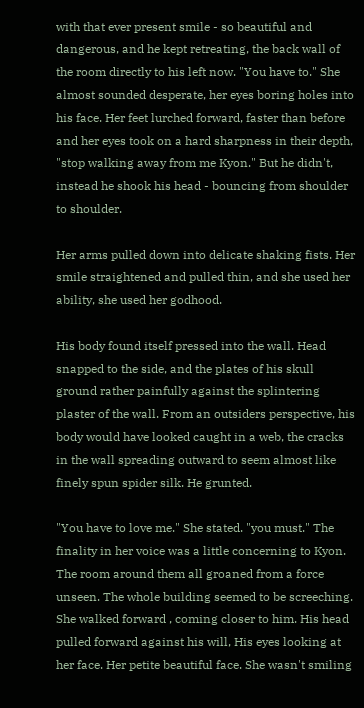with that ever present smile - so beautiful and dangerous, and he kept retreating, the back wall of the room directly to his left now. "You have to." She almost sounded desperate, her eyes boring holes into his face. Her feet lurched forward, faster than before and her eyes took on a hard sharpness in their depth, "stop walking away from me Kyon." But he didn't, instead he shook his head - bouncing from shoulder to shoulder.

Her arms pulled down into delicate shaking fists. Her smile straightened and pulled thin, and she used her ability, she used her godhood.

His body found itself pressed into the wall. Head snapped to the side, and the plates of his skull ground rather painfully against the splintering plaster of the wall. From an outsiders perspective, his body would have looked caught in a web, the cracks in the wall spreading outward to seem almost like finely spun spider silk. He grunted.

"You have to love me." She stated. "you must." The finality in her voice was a little concerning to Kyon. The room around them all groaned from a force unseen. The whole building seemed to be screeching. She walked forward , coming closer to him. His head pulled forward against his will, His eyes looking at her face. Her petite beautiful face. She wasn't smiling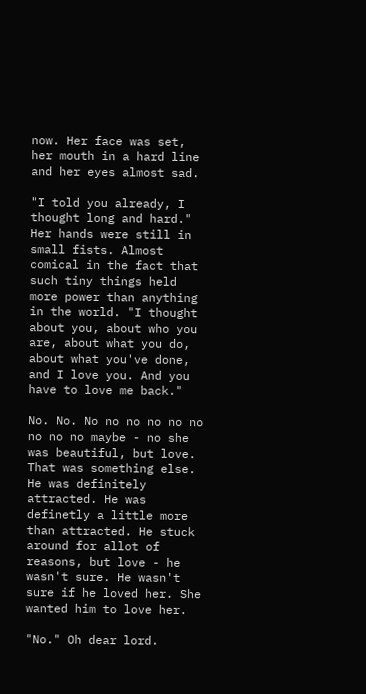now. Her face was set, her mouth in a hard line and her eyes almost sad.

"I told you already, I thought long and hard." Her hands were still in small fists. Almost comical in the fact that such tiny things held more power than anything in the world. "I thought about you, about who you are, about what you do, about what you've done, and I love you. And you have to love me back."

No. No. No no no no no no no no no maybe - no she was beautiful, but love. That was something else. He was definitely attracted. He was definetly a little more than attracted. He stuck around for allot of reasons, but love - he wasn't sure. He wasn't sure if he loved her. She wanted him to love her.

"No." Oh dear lord.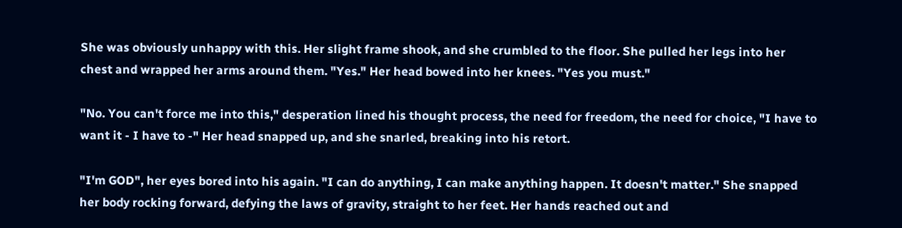She was obviously unhappy with this. Her slight frame shook, and she crumbled to the floor. She pulled her legs into her chest and wrapped her arms around them. "Yes." Her head bowed into her knees. "Yes you must."

"No. You can't force me into this," desperation lined his thought process, the need for freedom, the need for choice, "I have to want it - I have to -" Her head snapped up, and she snarled, breaking into his retort.

"I'm GOD", her eyes bored into his again. "I can do anything, I can make anything happen. It doesn't matter." She snapped her body rocking forward, defying the laws of gravity, straight to her feet. Her hands reached out and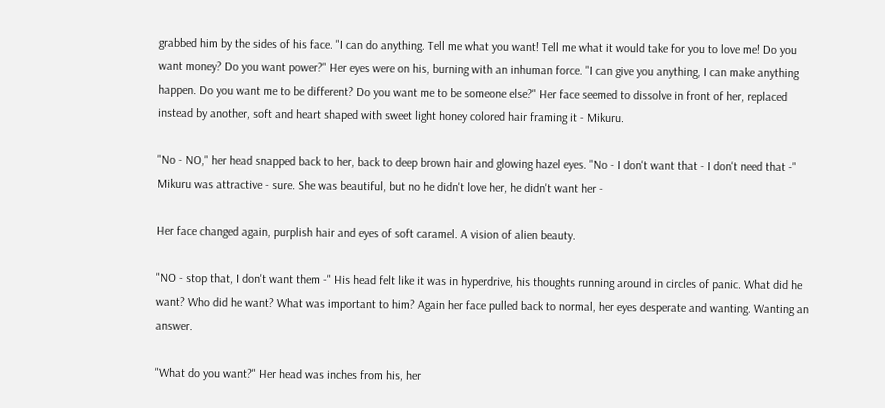grabbed him by the sides of his face. "I can do anything. Tell me what you want! Tell me what it would take for you to love me! Do you want money? Do you want power?" Her eyes were on his, burning with an inhuman force. "I can give you anything, I can make anything happen. Do you want me to be different? Do you want me to be someone else?" Her face seemed to dissolve in front of her, replaced instead by another, soft and heart shaped with sweet light honey colored hair framing it - Mikuru.

"No - NO," her head snapped back to her, back to deep brown hair and glowing hazel eyes. "No - I don't want that - I don't need that -" Mikuru was attractive - sure. She was beautiful, but no he didn't love her, he didn't want her -

Her face changed again, purplish hair and eyes of soft caramel. A vision of alien beauty.

"NO - stop that, I don't want them -" His head felt like it was in hyperdrive, his thoughts running around in circles of panic. What did he want? Who did he want? What was important to him? Again her face pulled back to normal, her eyes desperate and wanting. Wanting an answer.

"What do you want?" Her head was inches from his, her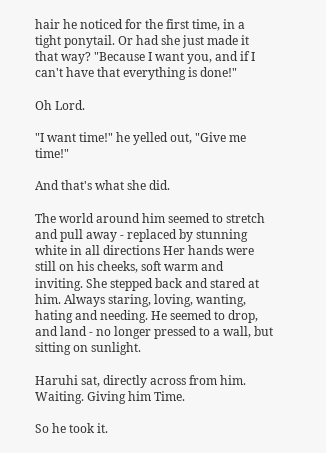hair he noticed for the first time, in a tight ponytail. Or had she just made it that way? "Because I want you, and if I can't have that everything is done!"

Oh Lord.

"I want time!" he yelled out, "Give me time!"

And that's what she did.

The world around him seemed to stretch and pull away - replaced by stunning white in all directions Her hands were still on his cheeks, soft warm and inviting. She stepped back and stared at him. Always staring, loving, wanting, hating and needing. He seemed to drop, and land - no longer pressed to a wall, but sitting on sunlight.

Haruhi sat, directly across from him. Waiting. Giving him Time.

So he took it.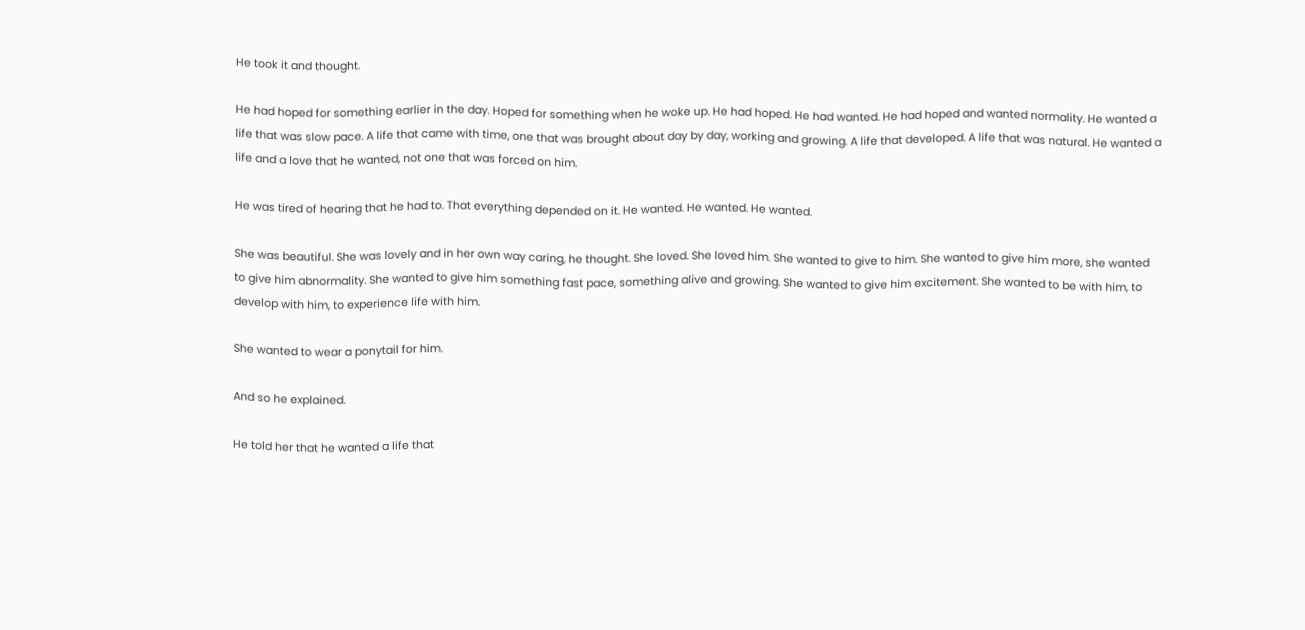He took it and thought.

He had hoped for something earlier in the day. Hoped for something when he woke up. He had hoped. He had wanted. He had hoped and wanted normality. He wanted a life that was slow pace. A life that came with time, one that was brought about day by day, working and growing. A life that developed. A life that was natural. He wanted a life and a love that he wanted, not one that was forced on him.

He was tired of hearing that he had to. That everything depended on it. He wanted. He wanted. He wanted.

She was beautiful. She was lovely and in her own way caring, he thought. She loved. She loved him. She wanted to give to him. She wanted to give him more, she wanted to give him abnormality. She wanted to give him something fast pace, something alive and growing. She wanted to give him excitement. She wanted to be with him, to develop with him, to experience life with him.

She wanted to wear a ponytail for him.

And so he explained.

He told her that he wanted a life that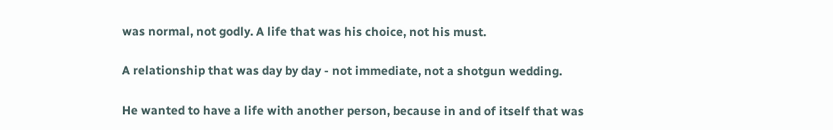was normal, not godly. A life that was his choice, not his must.

A relationship that was day by day - not immediate, not a shotgun wedding.

He wanted to have a life with another person, because in and of itself that was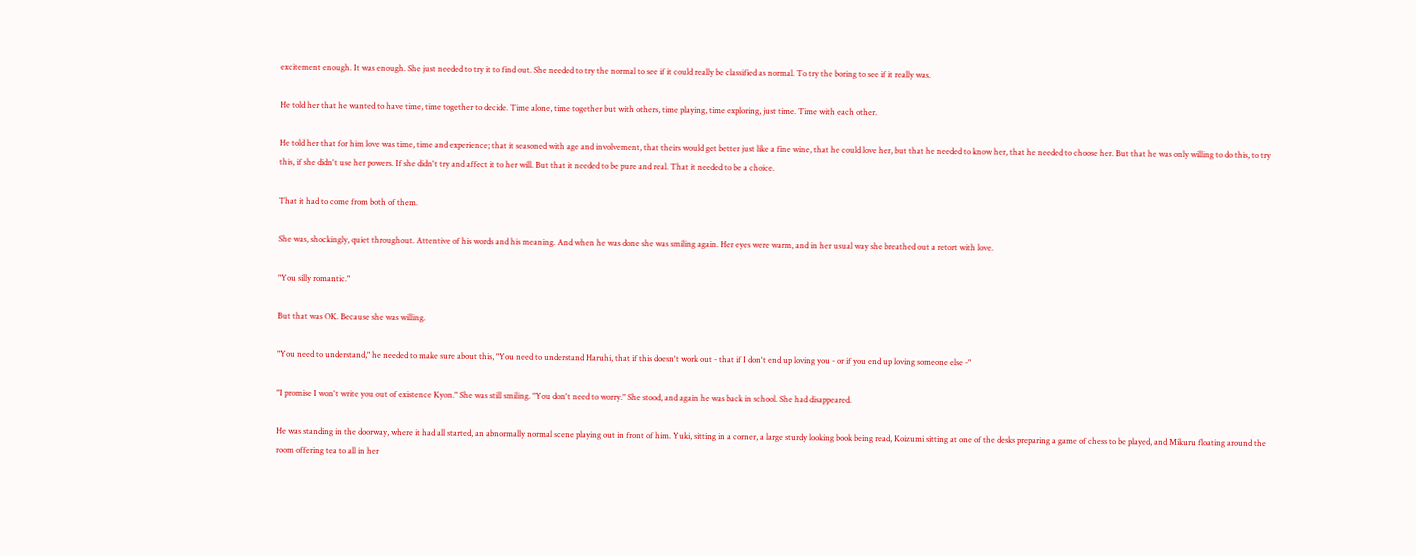excitement enough. It was enough. She just needed to try it to find out. She needed to try the normal to see if it could really be classified as normal. To try the boring to see if it really was.

He told her that he wanted to have time, time together to decide. Time alone, time together but with others, time playing, time exploring, just time. Time with each other.

He told her that for him love was time, time and experience; that it seasoned with age and involvement, that theirs would get better just like a fine wine, that he could love her, but that he needed to know her, that he needed to choose her. But that he was only willing to do this, to try this, if she didn't use her powers. If she didn't try and affect it to her will. But that it needed to be pure and real. That it needed to be a choice.

That it had to come from both of them.

She was, shockingly, quiet throughout. Attentive of his words and his meaning. And when he was done she was smiling again. Her eyes were warm, and in her usual way she breathed out a retort with love.

"You silly romantic."

But that was OK. Because she was willing.

"You need to understand," he needed to make sure about this, "You need to understand Haruhi, that if this doesn't work out - that if I don't end up loving you - or if you end up loving someone else -"

"I promise I won't write you out of existence Kyon." She was still smiling. "You don't need to worry." She stood, and again he was back in school. She had disappeared.

He was standing in the doorway, where it had all started, an abnormally normal scene playing out in front of him. Yuki, sitting in a corner, a large sturdy looking book being read, Koizumi sitting at one of the desks preparing a game of chess to be played, and Mikuru floating around the room offering tea to all in her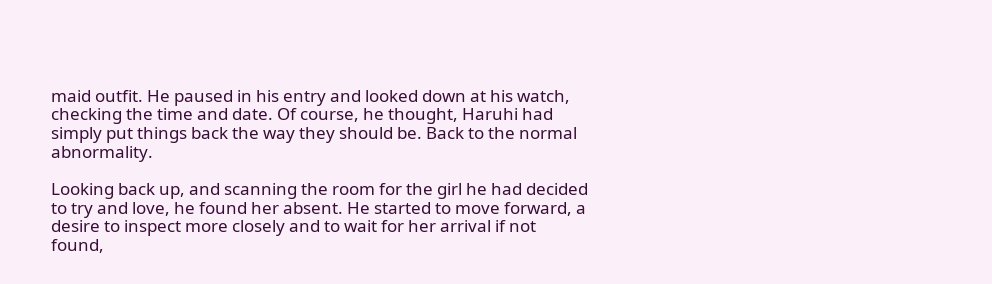maid outfit. He paused in his entry and looked down at his watch, checking the time and date. Of course, he thought, Haruhi had simply put things back the way they should be. Back to the normal abnormality.

Looking back up, and scanning the room for the girl he had decided to try and love, he found her absent. He started to move forward, a desire to inspect more closely and to wait for her arrival if not found,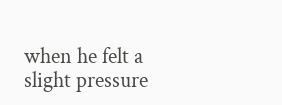when he felt a slight pressure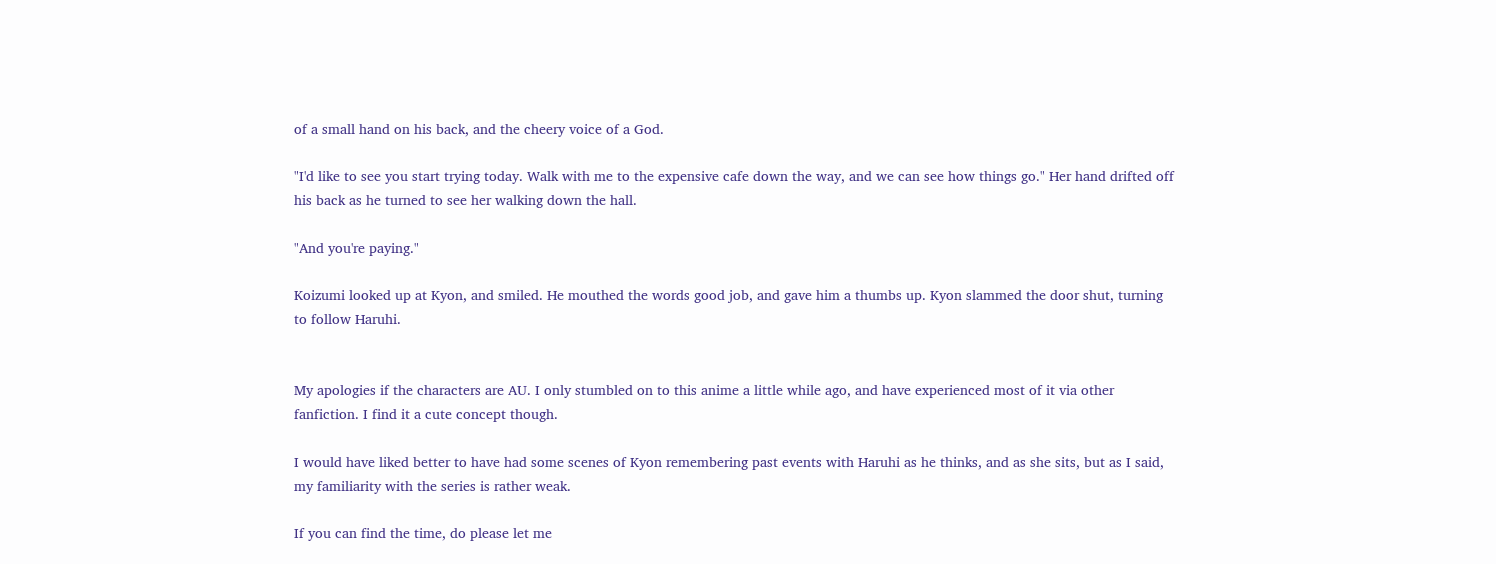of a small hand on his back, and the cheery voice of a God.

"I'd like to see you start trying today. Walk with me to the expensive cafe down the way, and we can see how things go." Her hand drifted off his back as he turned to see her walking down the hall.

"And you're paying."

Koizumi looked up at Kyon, and smiled. He mouthed the words good job, and gave him a thumbs up. Kyon slammed the door shut, turning to follow Haruhi.


My apologies if the characters are AU. I only stumbled on to this anime a little while ago, and have experienced most of it via other fanfiction. I find it a cute concept though.

I would have liked better to have had some scenes of Kyon remembering past events with Haruhi as he thinks, and as she sits, but as I said, my familiarity with the series is rather weak.

If you can find the time, do please let me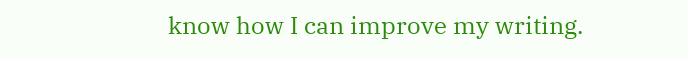know how I can improve my writing.